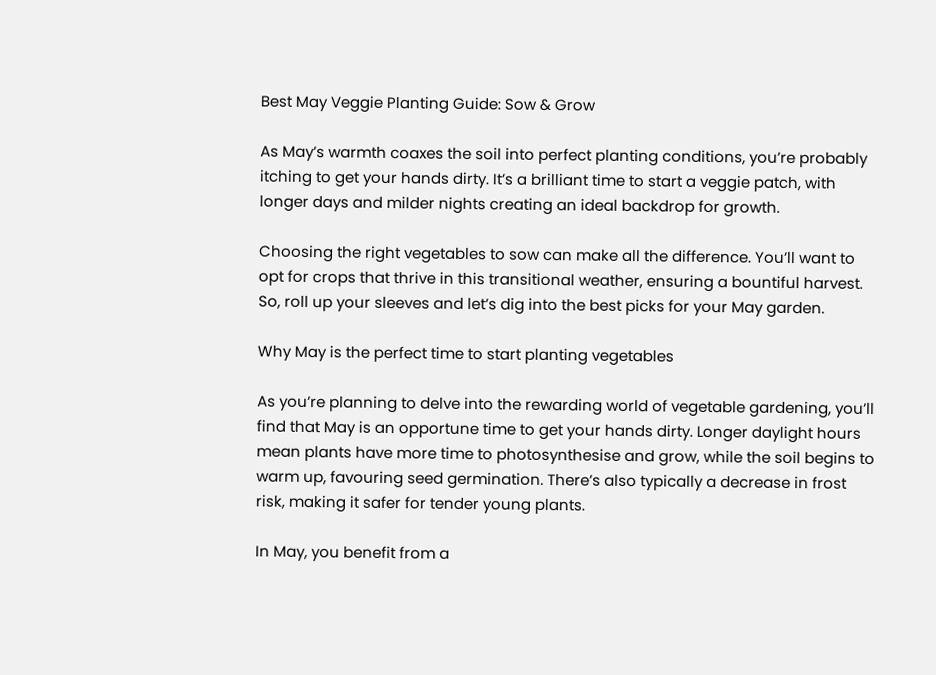Best May Veggie Planting Guide: Sow & Grow

As May’s warmth coaxes the soil into perfect planting conditions, you’re probably itching to get your hands dirty. It’s a brilliant time to start a veggie patch, with longer days and milder nights creating an ideal backdrop for growth.

Choosing the right vegetables to sow can make all the difference. You’ll want to opt for crops that thrive in this transitional weather, ensuring a bountiful harvest. So, roll up your sleeves and let’s dig into the best picks for your May garden.

Why May is the perfect time to start planting vegetables

As you’re planning to delve into the rewarding world of vegetable gardening, you’ll find that May is an opportune time to get your hands dirty. Longer daylight hours mean plants have more time to photosynthesise and grow, while the soil begins to warm up, favouring seed germination. There’s also typically a decrease in frost risk, making it safer for tender young plants.

In May, you benefit from a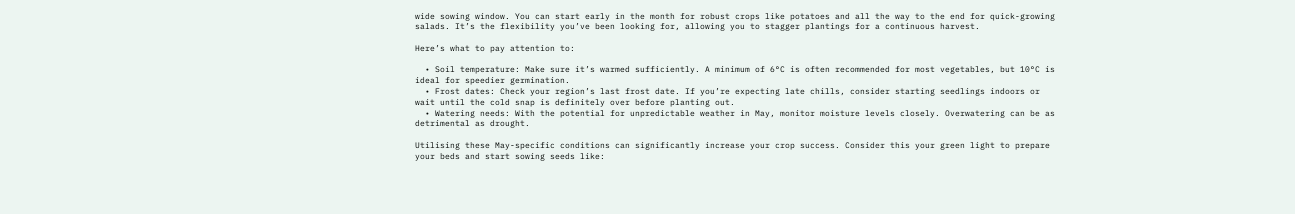wide sowing window. You can start early in the month for robust crops like potatoes and all the way to the end for quick-growing salads. It’s the flexibility you’ve been looking for, allowing you to stagger plantings for a continuous harvest.

Here’s what to pay attention to:

  • Soil temperature: Make sure it’s warmed sufficiently. A minimum of 6°C is often recommended for most vegetables, but 10°C is ideal for speedier germination.
  • Frost dates: Check your region’s last frost date. If you’re expecting late chills, consider starting seedlings indoors or wait until the cold snap is definitely over before planting out.
  • Watering needs: With the potential for unpredictable weather in May, monitor moisture levels closely. Overwatering can be as detrimental as drought.

Utilising these May-specific conditions can significantly increase your crop success. Consider this your green light to prepare your beds and start sowing seeds like: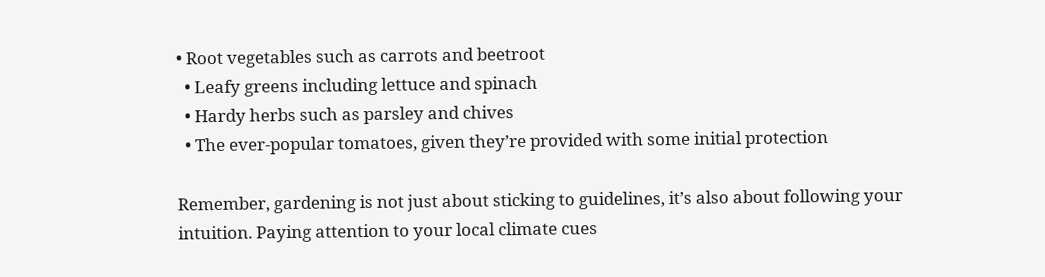• Root vegetables such as carrots and beetroot
  • Leafy greens including lettuce and spinach
  • Hardy herbs such as parsley and chives
  • The ever-popular tomatoes, given they’re provided with some initial protection

Remember, gardening is not just about sticking to guidelines, it’s also about following your intuition. Paying attention to your local climate cues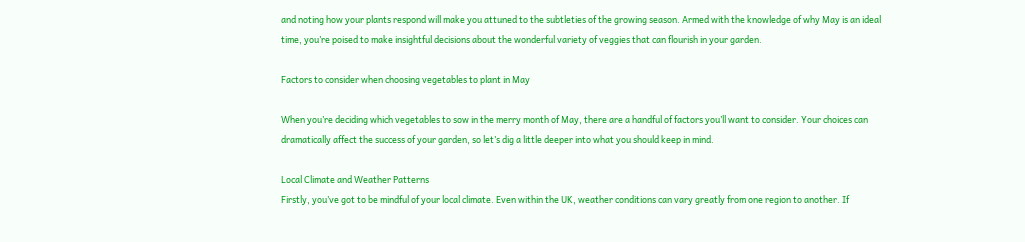and noting how your plants respond will make you attuned to the subtleties of the growing season. Armed with the knowledge of why May is an ideal time, you’re poised to make insightful decisions about the wonderful variety of veggies that can flourish in your garden.

Factors to consider when choosing vegetables to plant in May

When you’re deciding which vegetables to sow in the merry month of May, there are a handful of factors you’ll want to consider. Your choices can dramatically affect the success of your garden, so let’s dig a little deeper into what you should keep in mind.

Local Climate and Weather Patterns
Firstly, you’ve got to be mindful of your local climate. Even within the UK, weather conditions can vary greatly from one region to another. If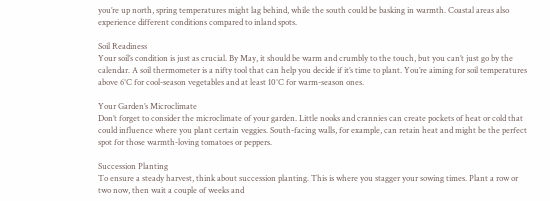you’re up north, spring temperatures might lag behind, while the south could be basking in warmth. Coastal areas also experience different conditions compared to inland spots.

Soil Readiness
Your soil’s condition is just as crucial. By May, it should be warm and crumbly to the touch, but you can’t just go by the calendar. A soil thermometer is a nifty tool that can help you decide if it’s time to plant. You’re aiming for soil temperatures above 6°C for cool-season vegetables and at least 10°C for warm-season ones.

Your Garden’s Microclimate
Don’t forget to consider the microclimate of your garden. Little nooks and crannies can create pockets of heat or cold that could influence where you plant certain veggies. South-facing walls, for example, can retain heat and might be the perfect spot for those warmth-loving tomatoes or peppers.

Succession Planting
To ensure a steady harvest, think about succession planting. This is where you stagger your sowing times. Plant a row or two now, then wait a couple of weeks and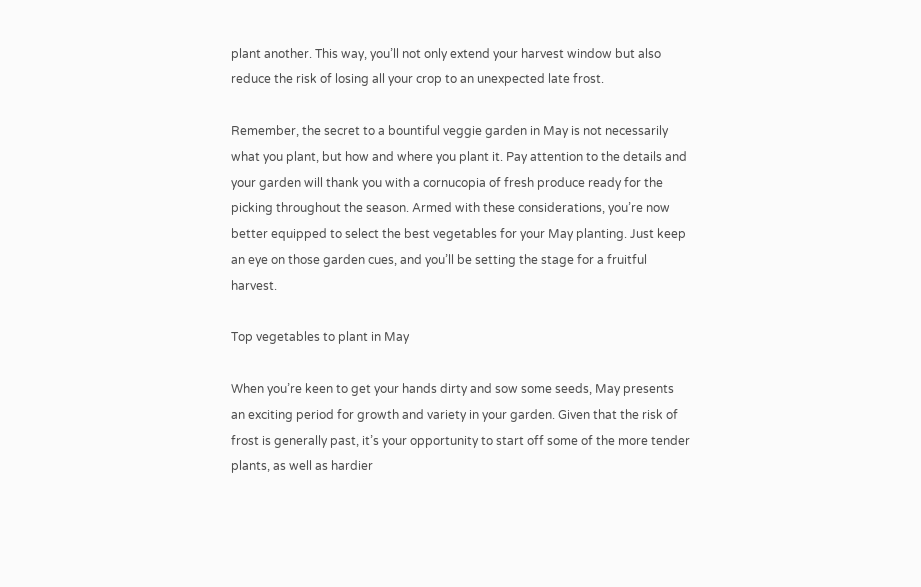plant another. This way, you’ll not only extend your harvest window but also reduce the risk of losing all your crop to an unexpected late frost.

Remember, the secret to a bountiful veggie garden in May is not necessarily what you plant, but how and where you plant it. Pay attention to the details and your garden will thank you with a cornucopia of fresh produce ready for the picking throughout the season. Armed with these considerations, you’re now better equipped to select the best vegetables for your May planting. Just keep an eye on those garden cues, and you’ll be setting the stage for a fruitful harvest.

Top vegetables to plant in May

When you’re keen to get your hands dirty and sow some seeds, May presents an exciting period for growth and variety in your garden. Given that the risk of frost is generally past, it’s your opportunity to start off some of the more tender plants, as well as hardier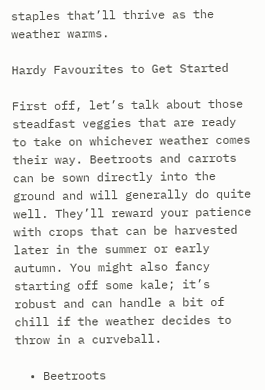staples that’ll thrive as the weather warms.

Hardy Favourites to Get Started

First off, let’s talk about those steadfast veggies that are ready to take on whichever weather comes their way. Beetroots and carrots can be sown directly into the ground and will generally do quite well. They’ll reward your patience with crops that can be harvested later in the summer or early autumn. You might also fancy starting off some kale; it’s robust and can handle a bit of chill if the weather decides to throw in a curveball.

  • Beetroots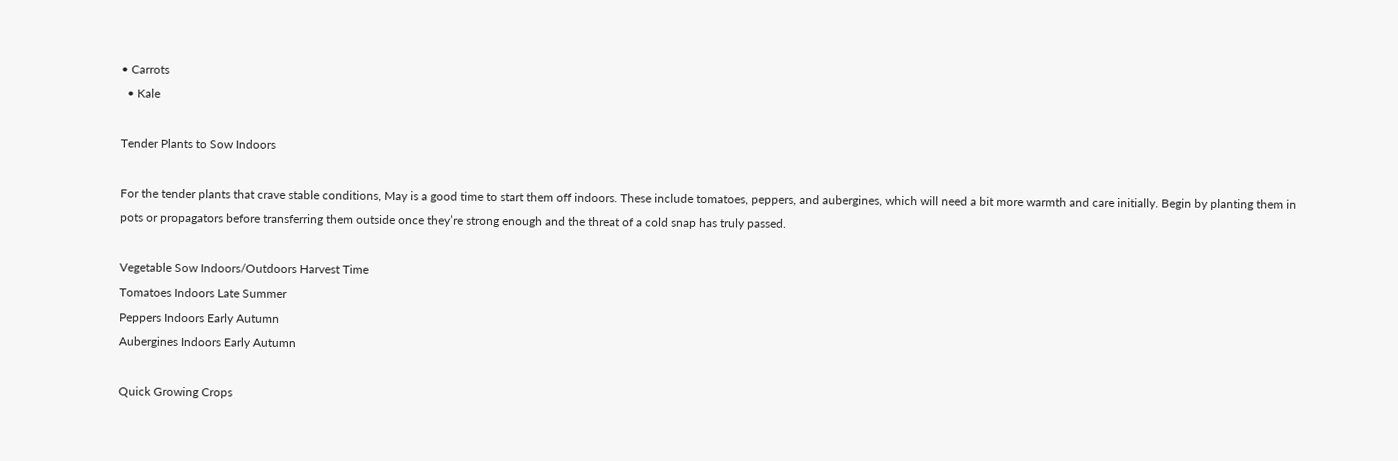• Carrots
  • Kale

Tender Plants to Sow Indoors

For the tender plants that crave stable conditions, May is a good time to start them off indoors. These include tomatoes, peppers, and aubergines, which will need a bit more warmth and care initially. Begin by planting them in pots or propagators before transferring them outside once they’re strong enough and the threat of a cold snap has truly passed.

Vegetable Sow Indoors/Outdoors Harvest Time
Tomatoes Indoors Late Summer
Peppers Indoors Early Autumn
Aubergines Indoors Early Autumn

Quick Growing Crops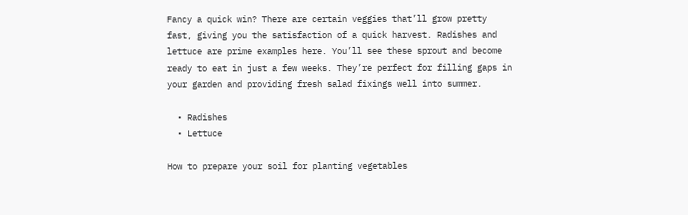Fancy a quick win? There are certain veggies that’ll grow pretty fast, giving you the satisfaction of a quick harvest. Radishes and lettuce are prime examples here. You’ll see these sprout and become ready to eat in just a few weeks. They’re perfect for filling gaps in your garden and providing fresh salad fixings well into summer.

  • Radishes
  • Lettuce

How to prepare your soil for planting vegetables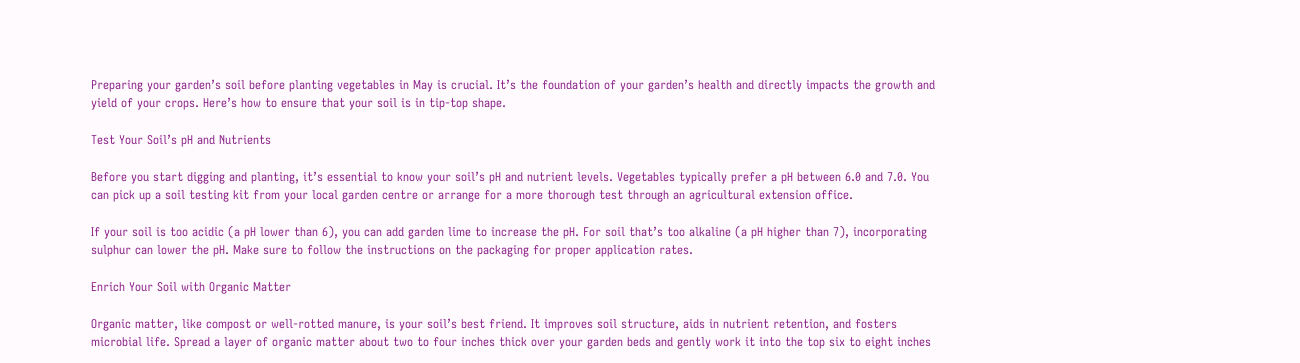Preparing your garden’s soil before planting vegetables in May is crucial. It’s the foundation of your garden’s health and directly impacts the growth and yield of your crops. Here’s how to ensure that your soil is in tip-top shape.

Test Your Soil’s pH and Nutrients

Before you start digging and planting, it’s essential to know your soil’s pH and nutrient levels. Vegetables typically prefer a pH between 6.0 and 7.0. You can pick up a soil testing kit from your local garden centre or arrange for a more thorough test through an agricultural extension office.

If your soil is too acidic (a pH lower than 6), you can add garden lime to increase the pH. For soil that’s too alkaline (a pH higher than 7), incorporating sulphur can lower the pH. Make sure to follow the instructions on the packaging for proper application rates.

Enrich Your Soil with Organic Matter

Organic matter, like compost or well-rotted manure, is your soil’s best friend. It improves soil structure, aids in nutrient retention, and fosters microbial life. Spread a layer of organic matter about two to four inches thick over your garden beds and gently work it into the top six to eight inches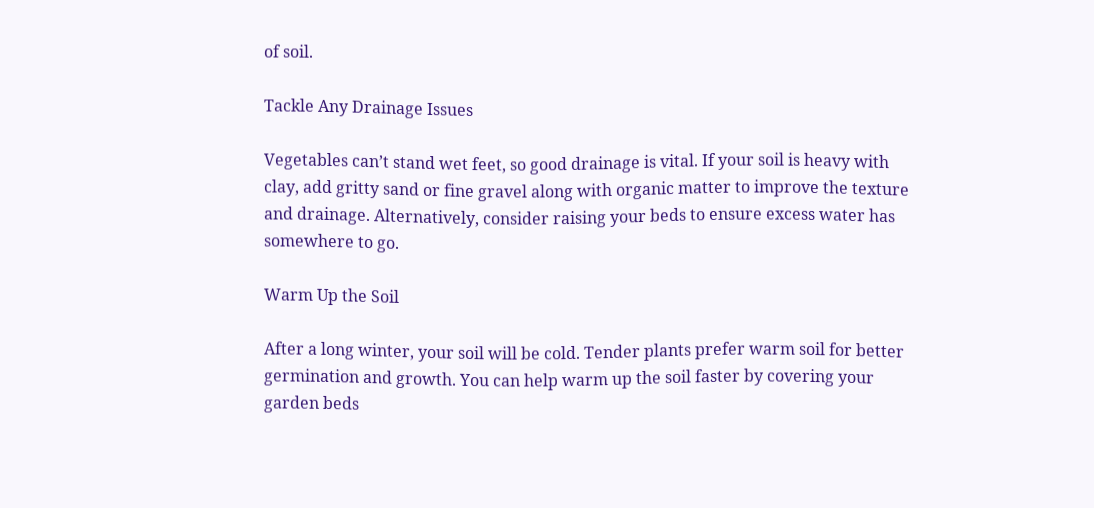of soil.

Tackle Any Drainage Issues

Vegetables can’t stand wet feet, so good drainage is vital. If your soil is heavy with clay, add gritty sand or fine gravel along with organic matter to improve the texture and drainage. Alternatively, consider raising your beds to ensure excess water has somewhere to go.

Warm Up the Soil

After a long winter, your soil will be cold. Tender plants prefer warm soil for better germination and growth. You can help warm up the soil faster by covering your garden beds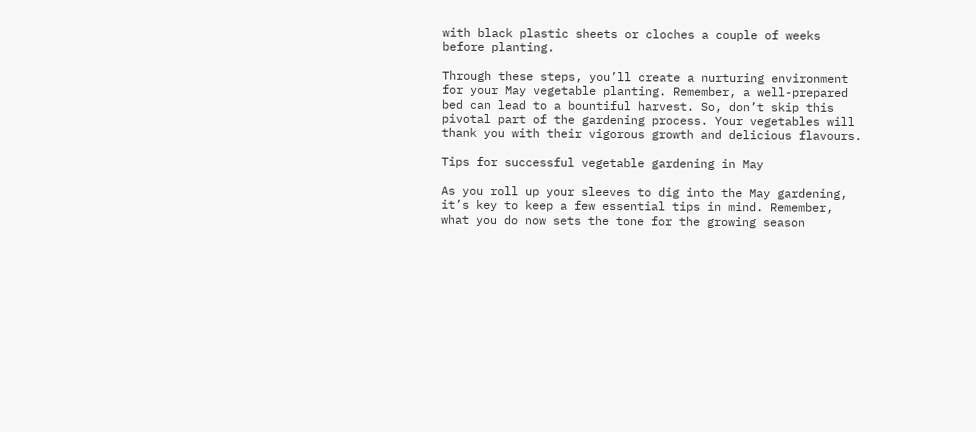with black plastic sheets or cloches a couple of weeks before planting.

Through these steps, you’ll create a nurturing environment for your May vegetable planting. Remember, a well-prepared bed can lead to a bountiful harvest. So, don’t skip this pivotal part of the gardening process. Your vegetables will thank you with their vigorous growth and delicious flavours.

Tips for successful vegetable gardening in May

As you roll up your sleeves to dig into the May gardening, it’s key to keep a few essential tips in mind. Remember, what you do now sets the tone for the growing season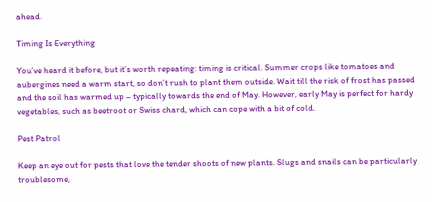ahead.

Timing Is Everything

You’ve heard it before, but it’s worth repeating: timing is critical. Summer crops like tomatoes and aubergines need a warm start, so don’t rush to plant them outside. Wait till the risk of frost has passed and the soil has warmed up – typically towards the end of May. However, early May is perfect for hardy vegetables, such as beetroot or Swiss chard, which can cope with a bit of cold.

Pest Patrol

Keep an eye out for pests that love the tender shoots of new plants. Slugs and snails can be particularly troublesome,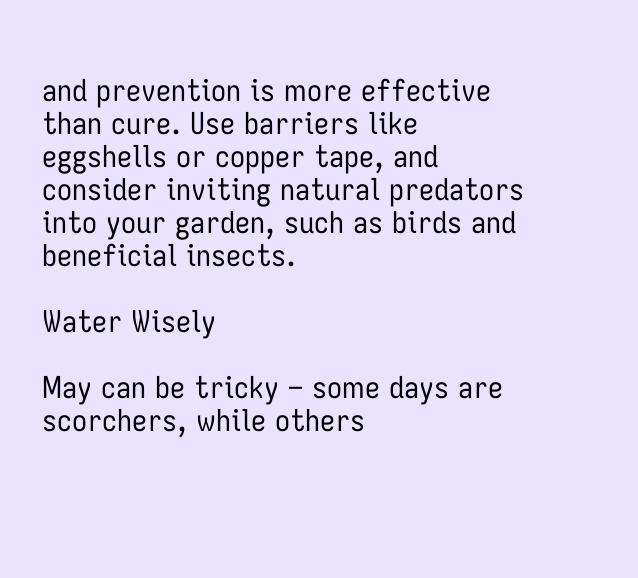and prevention is more effective than cure. Use barriers like eggshells or copper tape, and consider inviting natural predators into your garden, such as birds and beneficial insects.

Water Wisely

May can be tricky – some days are scorchers, while others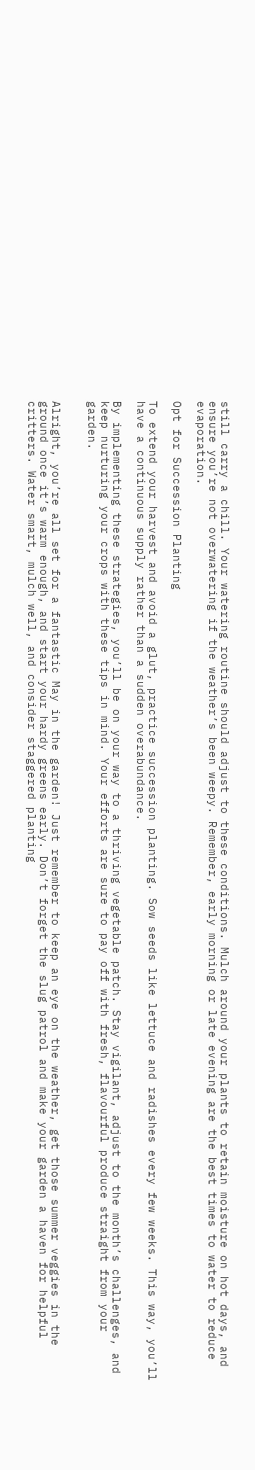still carry a chill. Your watering routine should adjust to these conditions. Mulch around your plants to retain moisture on hot days, and ensure you’re not overwatering if the weather’s been weepy. Remember, early morning or late evening are the best times to water to reduce evaporation.

Opt for Succession Planting

To extend your harvest and avoid a glut, practice succession planting. Sow seeds like lettuce and radishes every few weeks. This way, you’ll have a continuous supply rather than a sudden overabundance.

By implementing these strategies, you’ll be on your way to a thriving vegetable patch. Stay vigilant, adjust to the month’s challenges, and keep nurturing your crops with these tips in mind. Your efforts are sure to pay off with fresh, flavourful produce straight from your garden.


Alright, you’re all set for a fantastic May in the garden! Just remember to keep an eye on the weather, get those summer veggies in the ground once it’s warm enough, and start your hardy greens early. Don’t forget the slug patrol and make your garden a haven for helpful critters. Water smart, mulch well, and consider staggered planting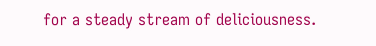for a steady stream of deliciousness.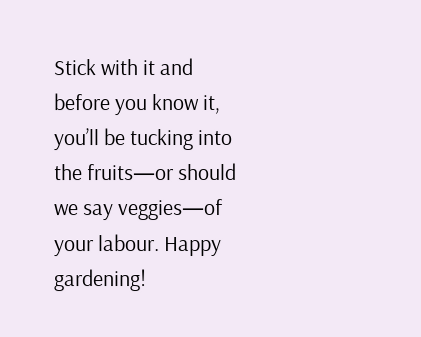Stick with it and before you know it, you’ll be tucking into the fruits—or should we say veggies—of your labour. Happy gardening!